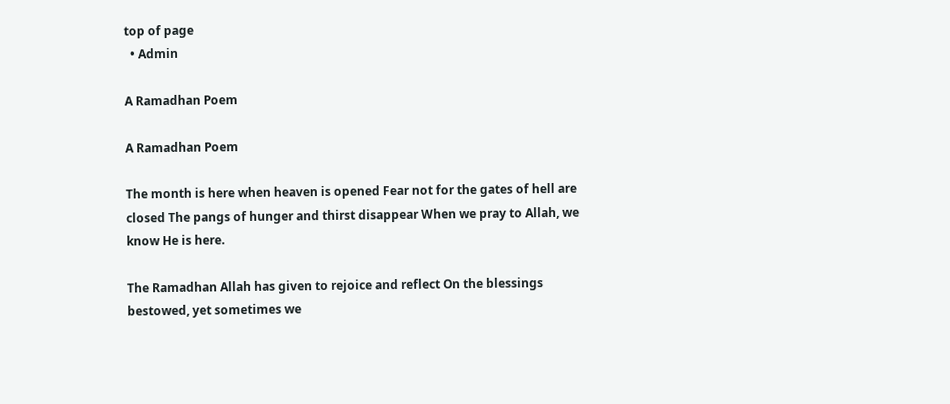top of page
  • Admin

A Ramadhan Poem

A Ramadhan Poem

The month is here when heaven is opened Fear not for the gates of hell are closed The pangs of hunger and thirst disappear When we pray to Allah, we know He is here.

The Ramadhan Allah has given to rejoice and reflect On the blessings bestowed, yet sometimes we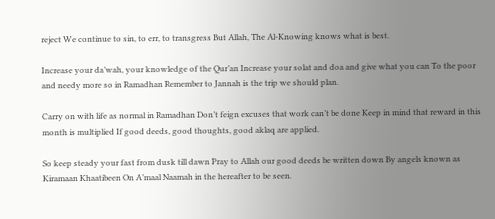reject We continue to sin, to err, to transgress But Allah, The Al-Knowing knows what is best.

Increase your da’wah, your knowledge of the Qur’an Increase your solat and doa and give what you can To the poor and needy more so in Ramadhan Remember to Jannah is the trip we should plan.

Carry on with life as normal in Ramadhan Don’t feign excuses that work can’t be done Keep in mind that reward in this month is multiplied If good deeds, good thoughts, good aklaq are applied.

So keep steady your fast from dusk till dawn Pray to Allah our good deeds be written down By angels known as Kiramaan Khaatibeen On A’maal Naamah in the hereafter to be seen.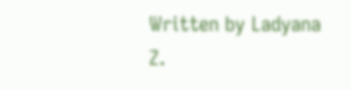Written by Ladyana Z.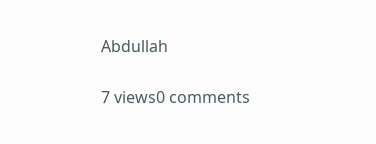Abdullah

7 views0 comments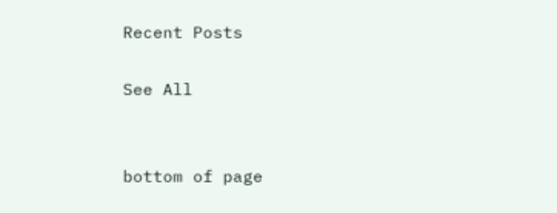Recent Posts

See All


bottom of page